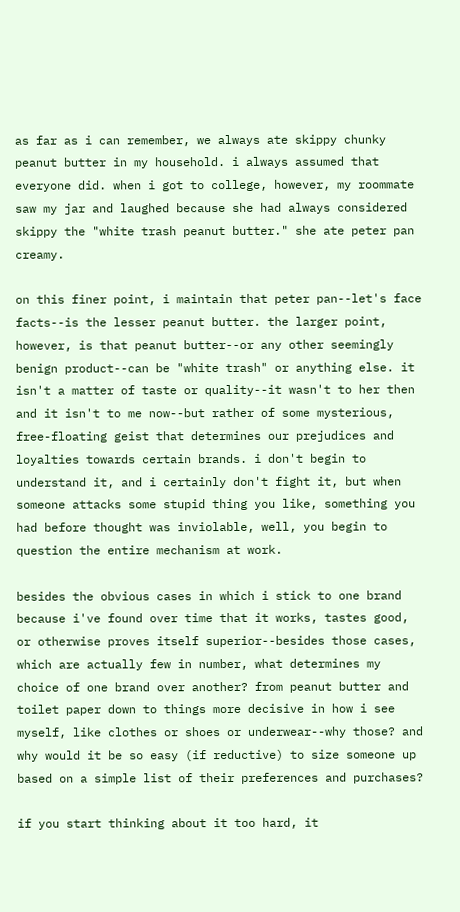as far as i can remember, we always ate skippy chunky peanut butter in my household. i always assumed that everyone did. when i got to college, however, my roommate saw my jar and laughed because she had always considered skippy the "white trash peanut butter." she ate peter pan creamy.

on this finer point, i maintain that peter pan--let's face facts--is the lesser peanut butter. the larger point, however, is that peanut butter--or any other seemingly benign product--can be "white trash" or anything else. it isn't a matter of taste or quality--it wasn't to her then and it isn't to me now--but rather of some mysterious, free-floating geist that determines our prejudices and loyalties towards certain brands. i don't begin to understand it, and i certainly don't fight it, but when someone attacks some stupid thing you like, something you had before thought was inviolable, well, you begin to question the entire mechanism at work.

besides the obvious cases in which i stick to one brand because i've found over time that it works, tastes good, or otherwise proves itself superior--besides those cases, which are actually few in number, what determines my choice of one brand over another? from peanut butter and toilet paper down to things more decisive in how i see myself, like clothes or shoes or underwear--why those? and why would it be so easy (if reductive) to size someone up based on a simple list of their preferences and purchases?

if you start thinking about it too hard, it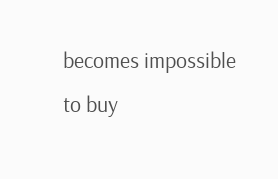becomes impossible to buy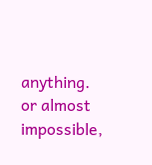anything.
or almost impossible,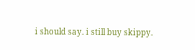i should say. i still buy skippy.